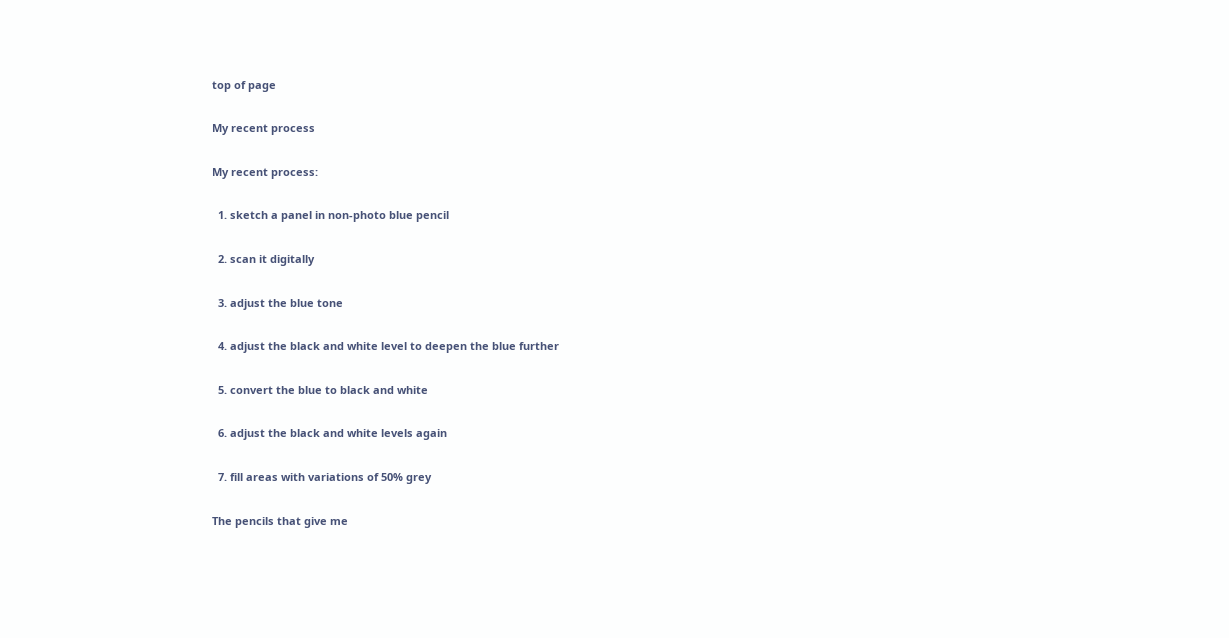top of page

My recent process

My recent process:

  1. sketch a panel in non-photo blue pencil

  2. scan it digitally

  3. adjust the blue tone

  4. adjust the black and white level to deepen the blue further

  5. convert the blue to black and white

  6. adjust the black and white levels again

  7. fill areas with variations of 50% grey

The pencils that give me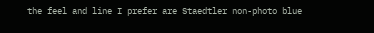the feel and line I prefer are Staedtler non-photo blue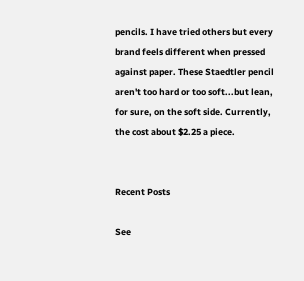pencils. I have tried others but every brand feels different when pressed against paper. These Staedtler pencil aren't too hard or too soft...but lean, for sure, on the soft side. Currently, the cost about $2.25 a piece.


Recent Posts

See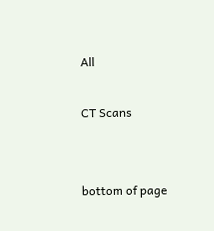All

CT Scans


bottom of page